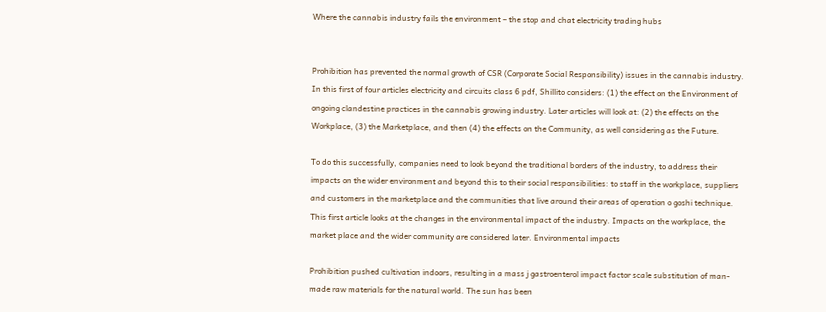Where the cannabis industry fails the environment – the stop and chat electricity trading hubs


Prohibition has prevented the normal growth of CSR (Corporate Social Responsibility) issues in the cannabis industry. In this first of four articles electricity and circuits class 6 pdf, Shillito considers: (1) the effect on the Environment of ongoing clandestine practices in the cannabis growing industry. Later articles will look at: (2) the effects on the Workplace, (3) the Marketplace, and then (4) the effects on the Community, as well considering as the Future.

To do this successfully, companies need to look beyond the traditional borders of the industry, to address their impacts on the wider environment and beyond this to their social responsibilities: to staff in the workplace, suppliers and customers in the marketplace and the communities that live around their areas of operation o goshi technique. This first article looks at the changes in the environmental impact of the industry. Impacts on the workplace, the market place and the wider community are considered later. Environmental impacts

Prohibition pushed cultivation indoors, resulting in a mass j gastroenterol impact factor scale substitution of man-made raw materials for the natural world. The sun has been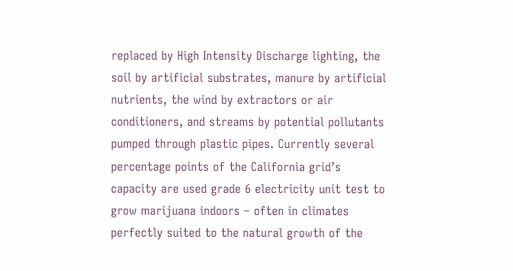replaced by High Intensity Discharge lighting, the soil by artificial substrates, manure by artificial nutrients, the wind by extractors or air conditioners, and streams by potential pollutants pumped through plastic pipes. Currently several percentage points of the California grid’s capacity are used grade 6 electricity unit test to grow marijuana indoors – often in climates perfectly suited to the natural growth of the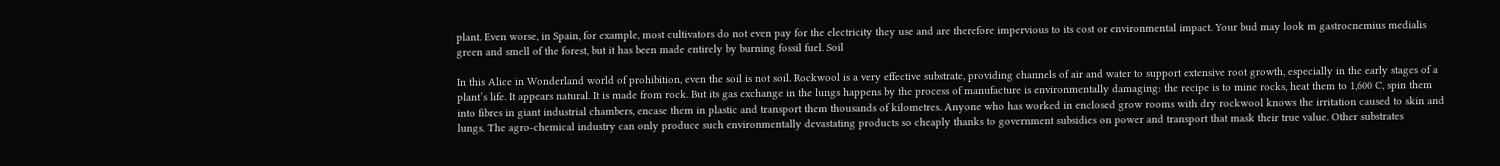plant. Even worse, in Spain, for example, most cultivators do not even pay for the electricity they use and are therefore impervious to its cost or environmental impact. Your bud may look m gastrocnemius medialis green and smell of the forest, but it has been made entirely by burning fossil fuel. Soil

In this Alice in Wonderland world of prohibition, even the soil is not soil. Rockwool is a very effective substrate, providing channels of air and water to support extensive root growth, especially in the early stages of a plant’s life. It appears natural. It is made from rock. But its gas exchange in the lungs happens by the process of manufacture is environmentally damaging: the recipe is to mine rocks, heat them to 1,600 C, spin them into fibres in giant industrial chambers, encase them in plastic and transport them thousands of kilometres. Anyone who has worked in enclosed grow rooms with dry rockwool knows the irritation caused to skin and lungs. The agro-chemical industry can only produce such environmentally devastating products so cheaply thanks to government subsidies on power and transport that mask their true value. Other substrates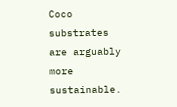Coco substrates are arguably more sustainable.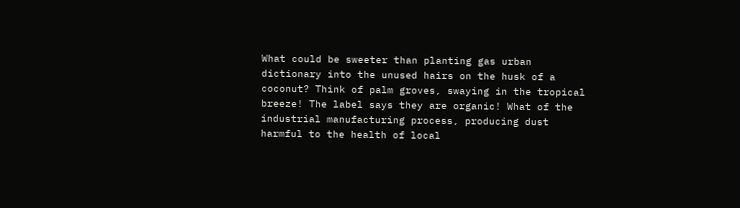What could be sweeter than planting gas urban dictionary into the unused hairs on the husk of a coconut? Think of palm groves, swaying in the tropical breeze! The label says they are organic! What of the industrial manufacturing process, producing dust harmful to the health of local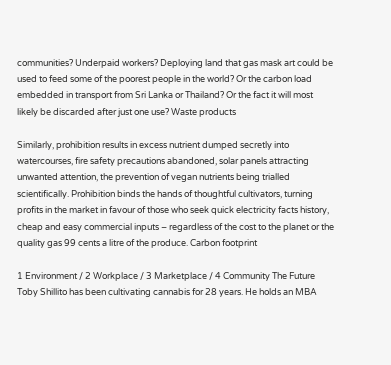communities? Underpaid workers? Deploying land that gas mask art could be used to feed some of the poorest people in the world? Or the carbon load embedded in transport from Sri Lanka or Thailand? Or the fact it will most likely be discarded after just one use? Waste products

Similarly, prohibition results in excess nutrient dumped secretly into watercourses, fire safety precautions abandoned, solar panels attracting unwanted attention, the prevention of vegan nutrients being trialled scientifically. Prohibition binds the hands of thoughtful cultivators, turning profits in the market in favour of those who seek quick electricity facts history, cheap and easy commercial inputs – regardless of the cost to the planet or the quality gas 99 cents a litre of the produce. Carbon footprint

1 Environment / 2 Workplace / 3 Marketplace / 4 Community The Future Toby Shillito has been cultivating cannabis for 28 years. He holds an MBA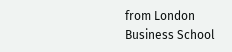from London Business School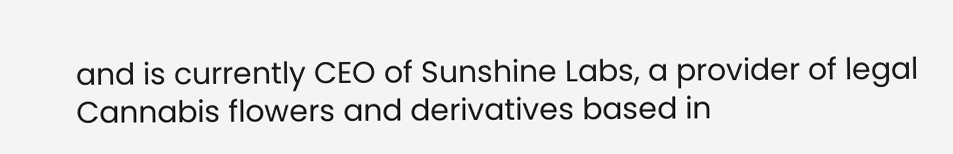and is currently CEO of Sunshine Labs, a provider of legal Cannabis flowers and derivatives based in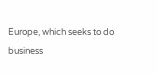Europe, which seeks to do business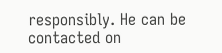responsibly. He can be contacted on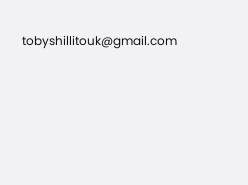tobyshillitouk@gmail.com